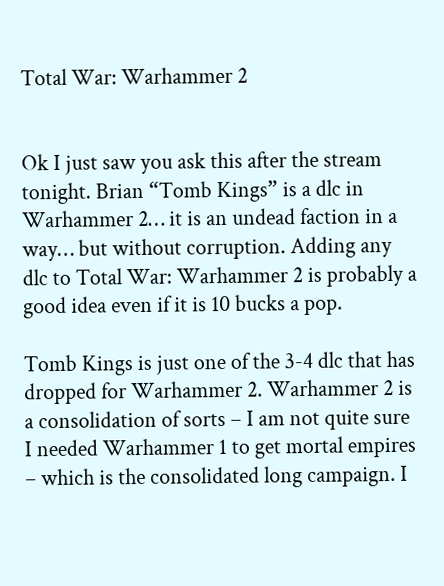Total War: Warhammer 2


Ok I just saw you ask this after the stream tonight. Brian “Tomb Kings” is a dlc in Warhammer 2… it is an undead faction in a way… but without corruption. Adding any dlc to Total War: Warhammer 2 is probably a good idea even if it is 10 bucks a pop.

Tomb Kings is just one of the 3-4 dlc that has dropped for Warhammer 2. Warhammer 2 is a consolidation of sorts – I am not quite sure I needed Warhammer 1 to get mortal empires – which is the consolidated long campaign. I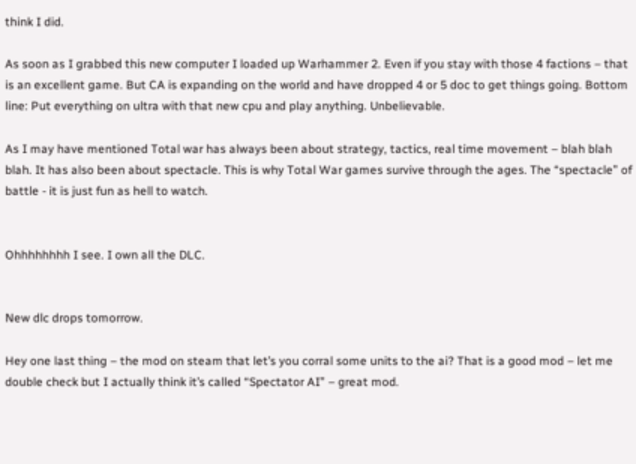think I did.

As soon as I grabbed this new computer I loaded up Warhammer 2. Even if you stay with those 4 factions – that is an excellent game. But CA is expanding on the world and have dropped 4 or 5 doc to get things going. Bottom line: Put everything on ultra with that new cpu and play anything. Unbelievable.

As I may have mentioned Total war has always been about strategy, tactics, real time movement – blah blah blah. It has also been about spectacle. This is why Total War games survive through the ages. The “spectacle” of battle - it is just fun as hell to watch.


Ohhhhhhhh I see. I own all the DLC.


New dlc drops tomorrow.

Hey one last thing – the mod on steam that let’s you corral some units to the ai? That is a good mod – let me double check but I actually think it’s called “Spectator AI” – great mod.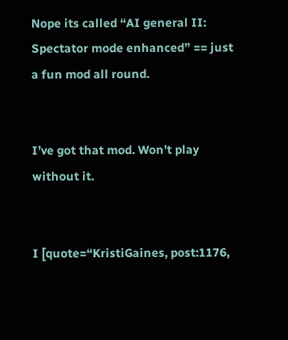Nope its called “AI general II: Spectator mode enhanced” == just a fun mod all round.


I’ve got that mod. Won’t play without it.


I [quote=“KristiGaines, post:1176,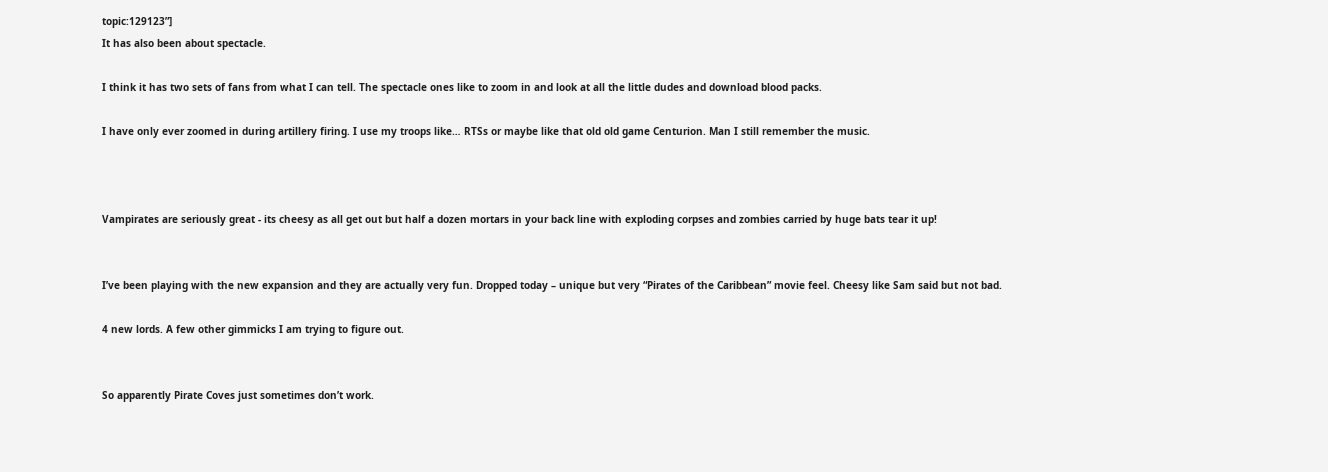topic:129123”]
It has also been about spectacle.

I think it has two sets of fans from what I can tell. The spectacle ones like to zoom in and look at all the little dudes and download blood packs.

I have only ever zoomed in during artillery firing. I use my troops like… RTSs or maybe like that old old game Centurion. Man I still remember the music.



Vampirates are seriously great - its cheesy as all get out but half a dozen mortars in your back line with exploding corpses and zombies carried by huge bats tear it up!


I’ve been playing with the new expansion and they are actually very fun. Dropped today – unique but very “Pirates of the Caribbean” movie feel. Cheesy like Sam said but not bad.

4 new lords. A few other gimmicks I am trying to figure out.


So apparently Pirate Coves just sometimes don’t work.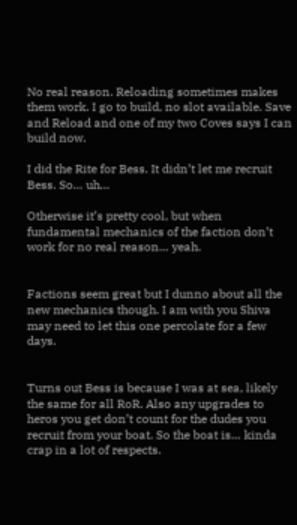No real reason. Reloading sometimes makes them work. I go to build, no slot available. Save and Reload and one of my two Coves says I can build now.

I did the Rite for Bess. It didn’t let me recruit Bess. So… uh…

Otherwise it’s pretty cool, but when fundamental mechanics of the faction don’t work for no real reason… yeah.


Factions seem great but I dunno about all the new mechanics though. I am with you Shiva may need to let this one percolate for a few days.


Turns out Bess is because I was at sea, likely the same for all RoR. Also any upgrades to heros you get don’t count for the dudes you recruit from your boat. So the boat is… kinda crap in a lot of respects.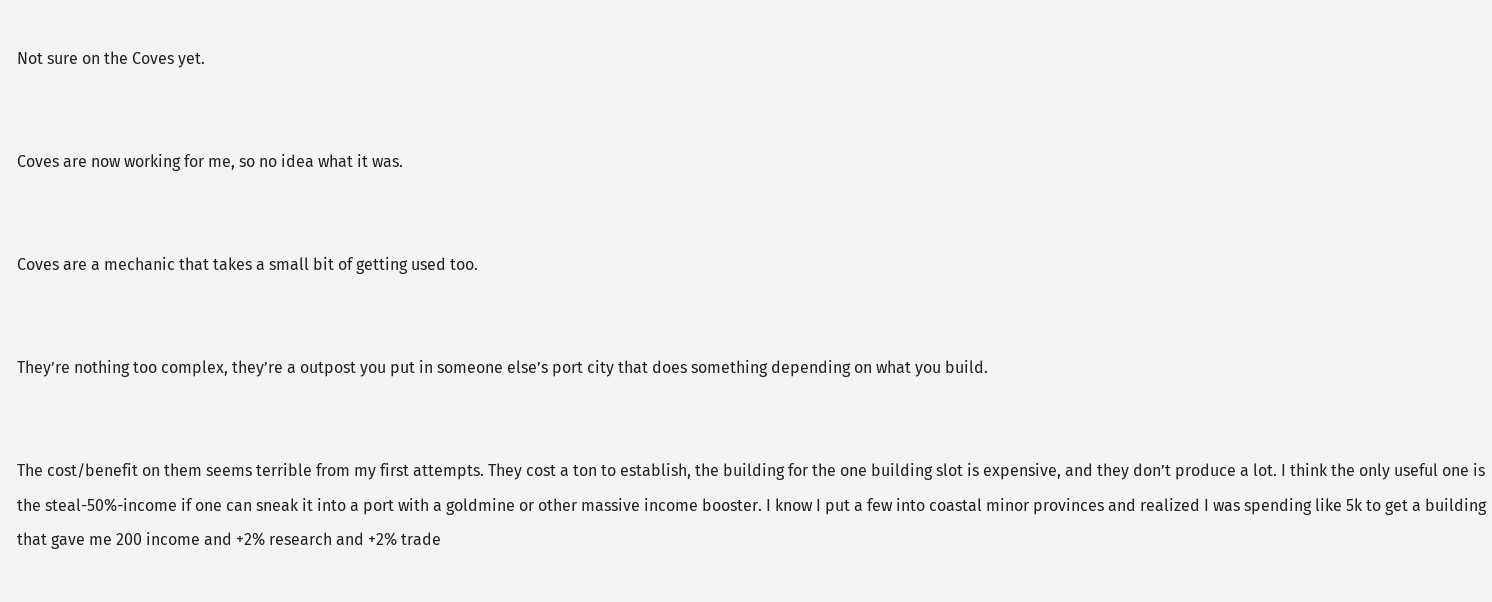Not sure on the Coves yet.


Coves are now working for me, so no idea what it was.


Coves are a mechanic that takes a small bit of getting used too.


They’re nothing too complex, they’re a outpost you put in someone else’s port city that does something depending on what you build.


The cost/benefit on them seems terrible from my first attempts. They cost a ton to establish, the building for the one building slot is expensive, and they don’t produce a lot. I think the only useful one is the steal-50%-income if one can sneak it into a port with a goldmine or other massive income booster. I know I put a few into coastal minor provinces and realized I was spending like 5k to get a building that gave me 200 income and +2% research and +2% trade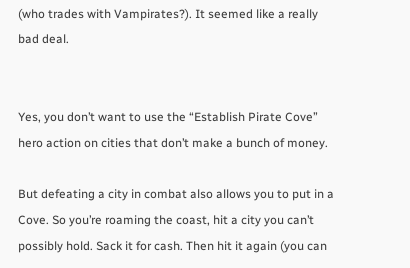(who trades with Vampirates?). It seemed like a really bad deal.


Yes, you don’t want to use the “Establish Pirate Cove” hero action on cities that don’t make a bunch of money.

But defeating a city in combat also allows you to put in a Cove. So you’re roaming the coast, hit a city you can’t possibly hold. Sack it for cash. Then hit it again (you can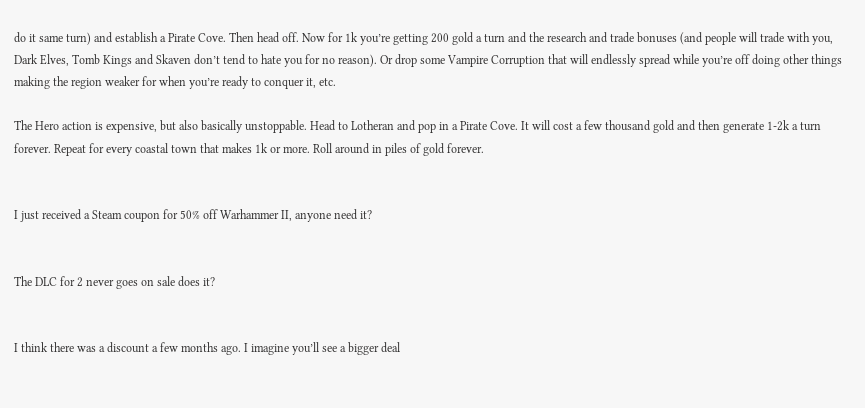do it same turn) and establish a Pirate Cove. Then head off. Now for 1k you’re getting 200 gold a turn and the research and trade bonuses (and people will trade with you, Dark Elves, Tomb Kings and Skaven don’t tend to hate you for no reason). Or drop some Vampire Corruption that will endlessly spread while you’re off doing other things making the region weaker for when you’re ready to conquer it, etc.

The Hero action is expensive, but also basically unstoppable. Head to Lotheran and pop in a Pirate Cove. It will cost a few thousand gold and then generate 1-2k a turn forever. Repeat for every coastal town that makes 1k or more. Roll around in piles of gold forever.


I just received a Steam coupon for 50% off Warhammer II, anyone need it?


The DLC for 2 never goes on sale does it?


I think there was a discount a few months ago. I imagine you’ll see a bigger deal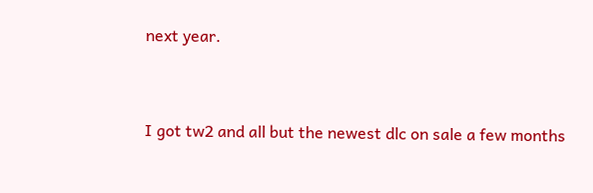next year.


I got tw2 and all but the newest dlc on sale a few months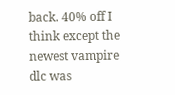back. 40% off I think except the newest vampire dlc was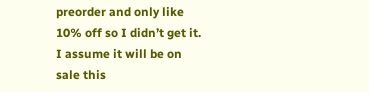preorder and only like 10% off so I didn’t get it. I assume it will be on sale this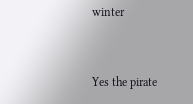winter


Yes the pirate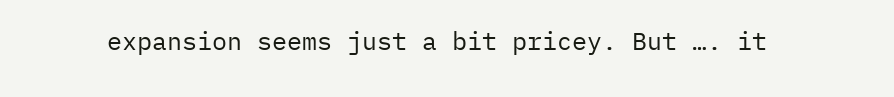expansion seems just a bit pricey. But …. it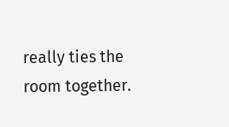really ties the room together.